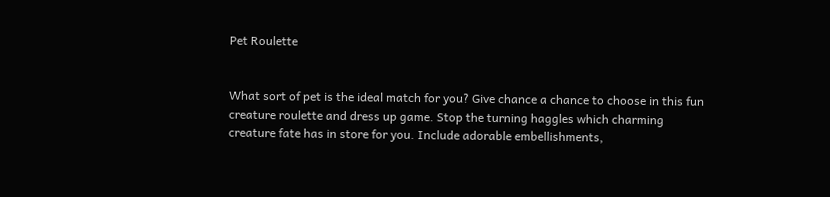Pet Roulette


What sort of pet is the ideal match for you? Give chance a chance to choose in this fun creature roulette and dress up game. Stop the turning haggles which charming creature fate has in store for you. Include adorable embellishments,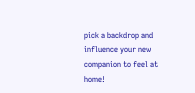pick a backdrop and influence your new companion to feel at home!